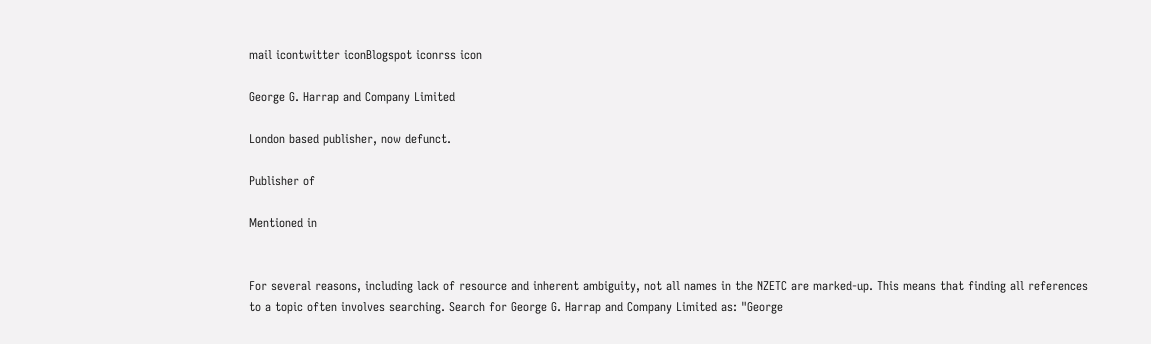mail icontwitter iconBlogspot iconrss icon

George G. Harrap and Company Limited

London based publisher, now defunct.

Publisher of

Mentioned in


For several reasons, including lack of resource and inherent ambiguity, not all names in the NZETC are marked-up. This means that finding all references to a topic often involves searching. Search for George G. Harrap and Company Limited as: "George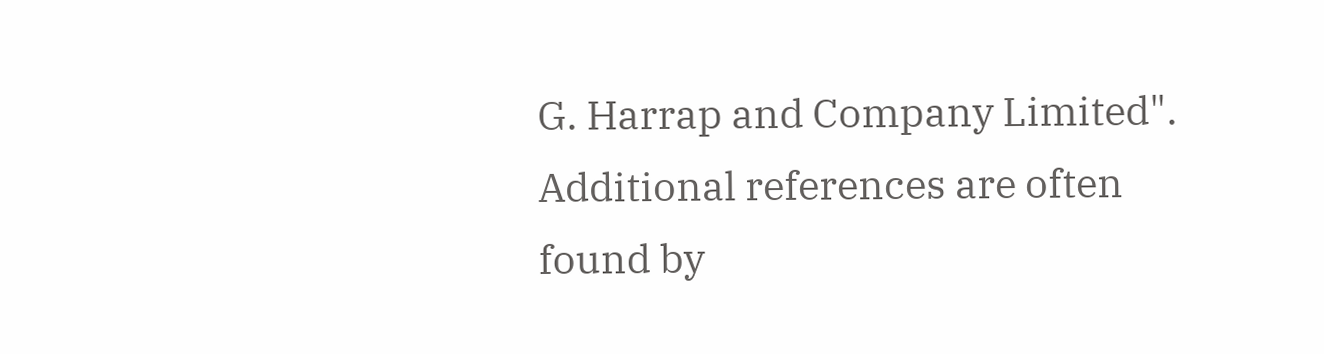G. Harrap and Company Limited". Additional references are often found by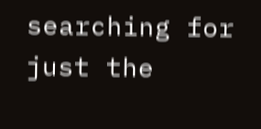searching for just the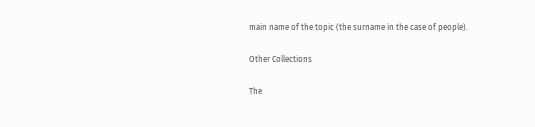main name of the topic (the surname in the case of people).

Other Collections

The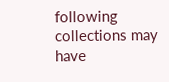following collections may have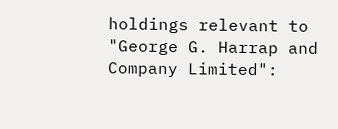holdings relevant to "George G. Harrap and Company Limited":